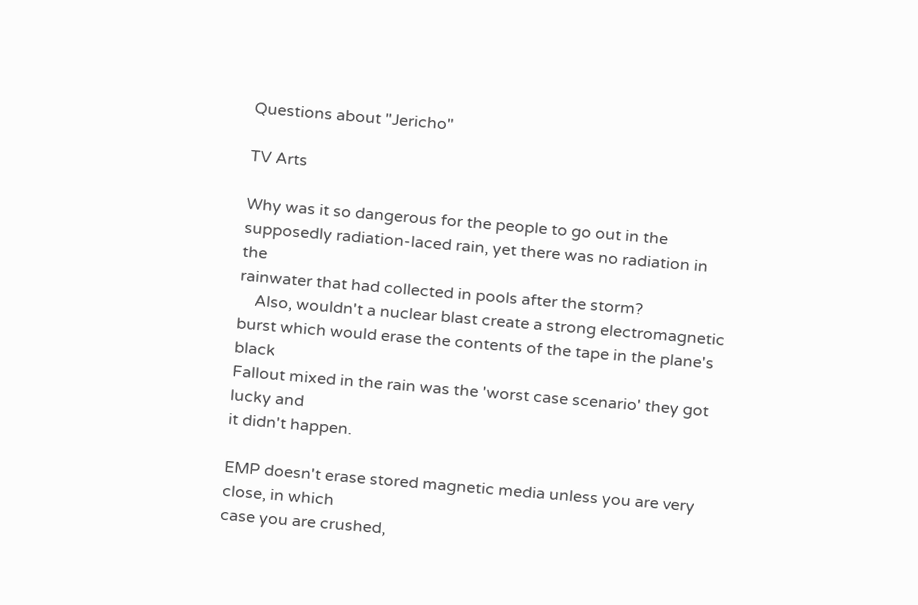Questions about "Jericho"

TV Arts

Why was it so dangerous for the people to go out in the
supposedly radiation-laced rain, yet there was no radiation in the
rainwater that had collected in pools after the storm?
    Also, wouldn't a nuclear blast create a strong electromagnetic
burst which would erase the contents of the tape in the plane's black
Fallout mixed in the rain was the 'worst case scenario' they got lucky and
it didn't happen.

EMP doesn't erase stored magnetic media unless you are very close, in which
case you are crushed,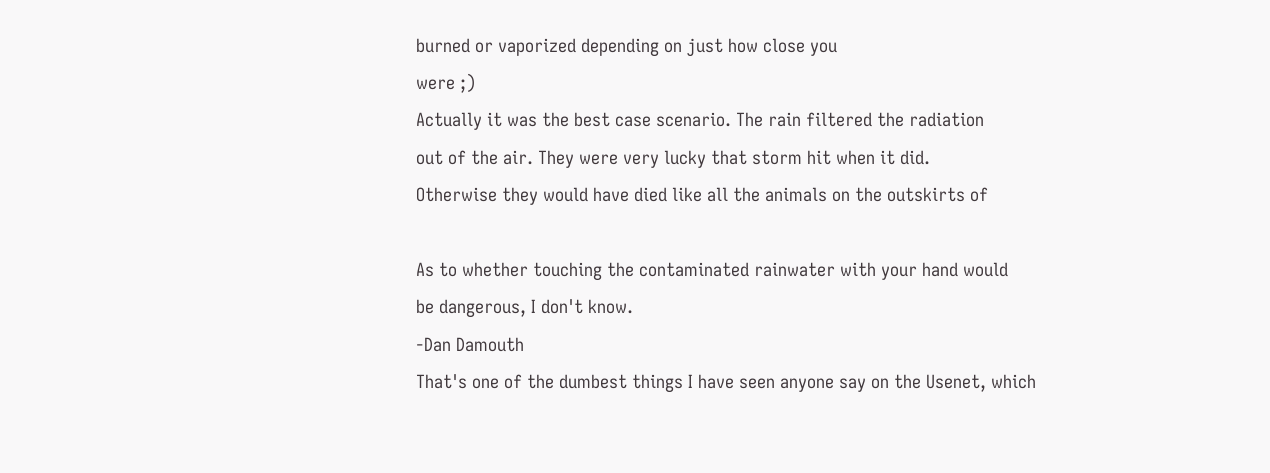burned or vaporized depending on just how close you
were ;)
Actually it was the best case scenario. The rain filtered the radiation
out of the air. They were very lucky that storm hit when it did.
Otherwise they would have died like all the animals on the outskirts of

As to whether touching the contaminated rainwater with your hand would
be dangerous, I don't know.
-Dan Damouth
That's one of the dumbest things I have seen anyone say on the Usenet, which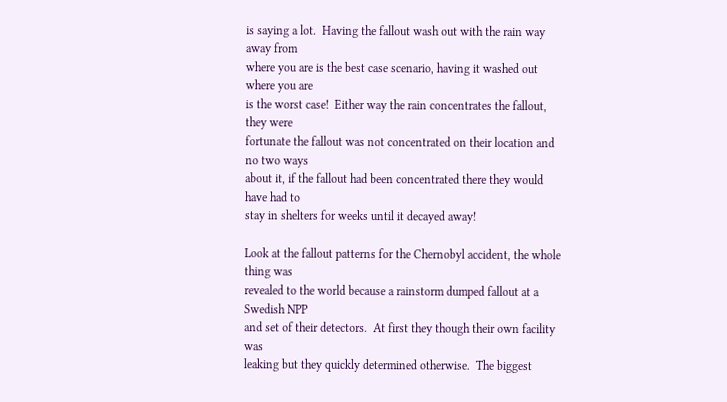is saying a lot.  Having the fallout wash out with the rain way away from
where you are is the best case scenario, having it washed out where you are
is the worst case!  Either way the rain concentrates the fallout, they were
fortunate the fallout was not concentrated on their location and no two ways
about it, if the fallout had been concentrated there they would have had to
stay in shelters for weeks until it decayed away!

Look at the fallout patterns for the Chernobyl accident, the whole thing was
revealed to the world because a rainstorm dumped fallout at a Swedish NPP
and set of their detectors.  At first they though their own facility was
leaking but they quickly determined otherwise.  The biggest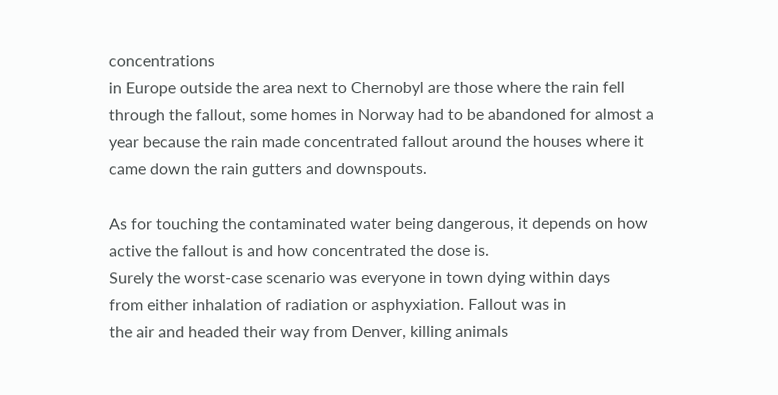concentrations
in Europe outside the area next to Chernobyl are those where the rain fell
through the fallout, some homes in Norway had to be abandoned for almost a
year because the rain made concentrated fallout around the houses where it
came down the rain gutters and downspouts.

As for touching the contaminated water being dangerous, it depends on how
active the fallout is and how concentrated the dose is.
Surely the worst-case scenario was everyone in town dying within days
from either inhalation of radiation or asphyxiation. Fallout was in
the air and headed their way from Denver, killing animals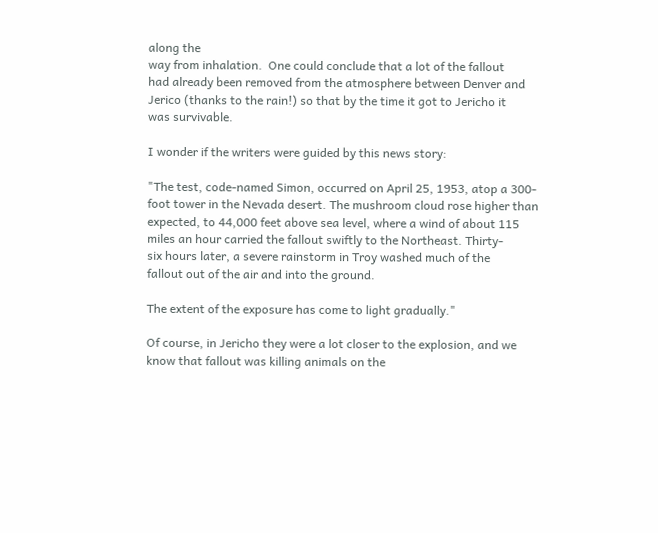along the
way from inhalation.  One could conclude that a lot of the fallout
had already been removed from the atmosphere between Denver and
Jerico (thanks to the rain!) so that by the time it got to Jericho it
was survivable.

I wonder if the writers were guided by this news story:

"The test, code-named Simon, occurred on April 25, 1953, atop a 300-
foot tower in the Nevada desert. The mushroom cloud rose higher than
expected, to 44,000 feet above sea level, where a wind of about 115
miles an hour carried the fallout swiftly to the Northeast. Thirty-
six hours later, a severe rainstorm in Troy washed much of the
fallout out of the air and into the ground.

The extent of the exposure has come to light gradually."

Of course, in Jericho they were a lot closer to the explosion, and we
know that fallout was killing animals on the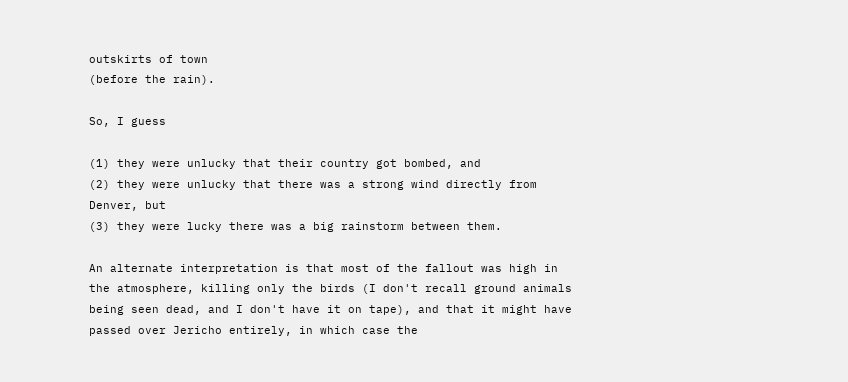outskirts of town
(before the rain).

So, I guess

(1) they were unlucky that their country got bombed, and
(2) they were unlucky that there was a strong wind directly from
Denver, but
(3) they were lucky there was a big rainstorm between them.

An alternate interpretation is that most of the fallout was high in
the atmosphere, killing only the birds (I don't recall ground animals
being seen dead, and I don't have it on tape), and that it might have
passed over Jericho entirely, in which case the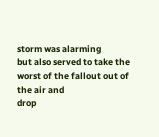storm was alarming
but also served to take the worst of the fallout out of the air and
drop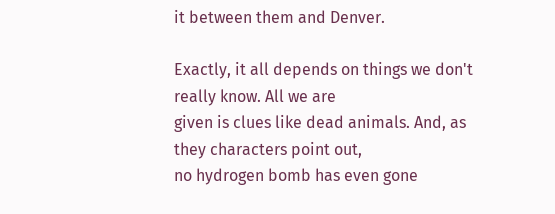it between them and Denver.

Exactly, it all depends on things we don't really know. All we are
given is clues like dead animals. And, as they characters point out,
no hydrogen bomb has even gone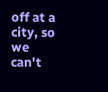off at a city, so we can't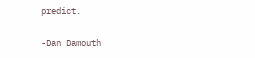predict.

-Dan Damouth